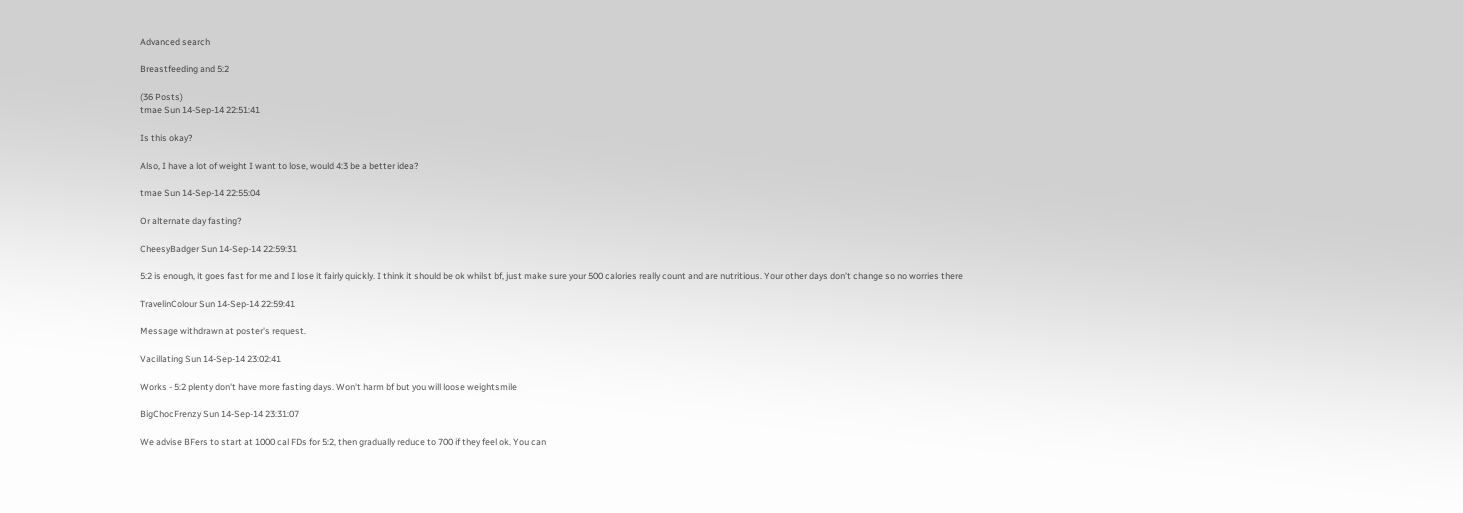Advanced search

Breastfeeding and 5:2

(36 Posts)
tmae Sun 14-Sep-14 22:51:41

Is this okay?

Also, I have a lot of weight I want to lose, would 4:3 be a better idea?

tmae Sun 14-Sep-14 22:55:04

Or alternate day fasting?

CheesyBadger Sun 14-Sep-14 22:59:31

5:2 is enough, it goes fast for me and I lose it fairly quickly. I think it should be ok whilst bf, just make sure your 500 calories really count and are nutritious. Your other days don't change so no worries there

TravelinColour Sun 14-Sep-14 22:59:41

Message withdrawn at poster's request.

Vacillating Sun 14-Sep-14 23:02:41

Works - 5:2 plenty don't have more fasting days. Won't harm bf but you will loose weightsmile

BigChocFrenzy Sun 14-Sep-14 23:31:07

We advise BFers to start at 1000 cal FDs for 5:2, then gradually reduce to 700 if they feel ok. You can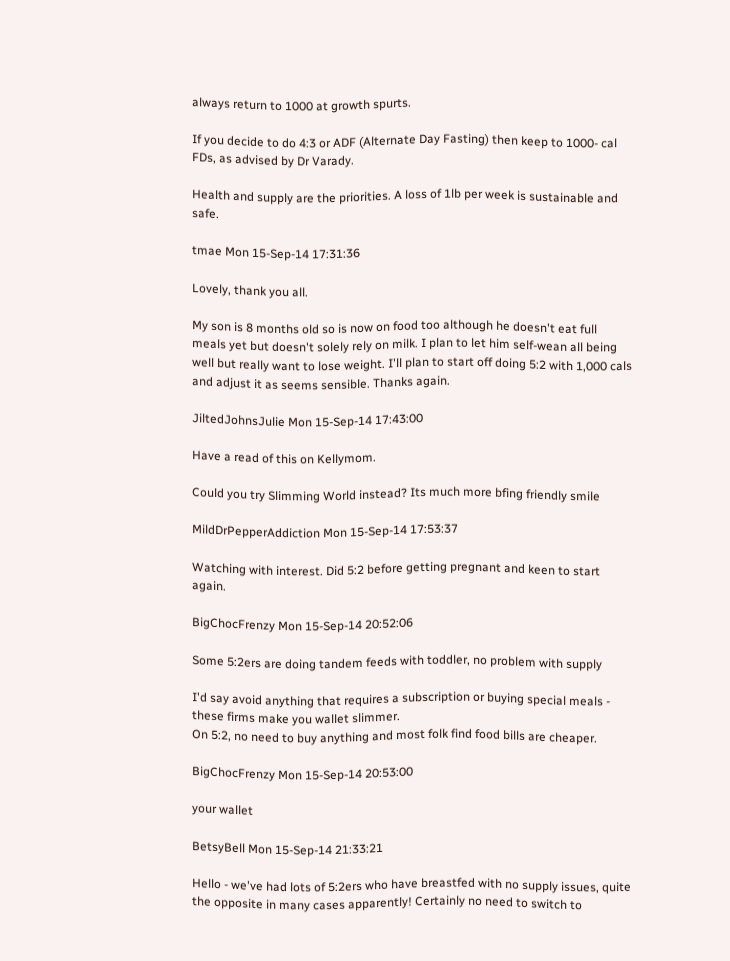always return to 1000 at growth spurts.

If you decide to do 4:3 or ADF (Alternate Day Fasting) then keep to 1000- cal FDs, as advised by Dr Varady.

Health and supply are the priorities. A loss of 1lb per week is sustainable and safe.

tmae Mon 15-Sep-14 17:31:36

Lovely, thank you all.

My son is 8 months old so is now on food too although he doesn't eat full meals yet but doesn't solely rely on milk. I plan to let him self-wean all being well but really want to lose weight. I'll plan to start off doing 5:2 with 1,000 cals and adjust it as seems sensible. Thanks again.

JiltedJohnsJulie Mon 15-Sep-14 17:43:00

Have a read of this on Kellymom.

Could you try Slimming World instead? Its much more bfing friendly smile

MildDrPepperAddiction Mon 15-Sep-14 17:53:37

Watching with interest. Did 5:2 before getting pregnant and keen to start again.

BigChocFrenzy Mon 15-Sep-14 20:52:06

Some 5:2ers are doing tandem feeds with toddler, no problem with supply

I'd say avoid anything that requires a subscription or buying special meals - these firms make you wallet slimmer.
On 5:2, no need to buy anything and most folk find food bills are cheaper.

BigChocFrenzy Mon 15-Sep-14 20:53:00

your wallet

BetsyBell Mon 15-Sep-14 21:33:21

Hello - we've had lots of 5:2ers who have breastfed with no supply issues, quite the opposite in many cases apparently! Certainly no need to switch to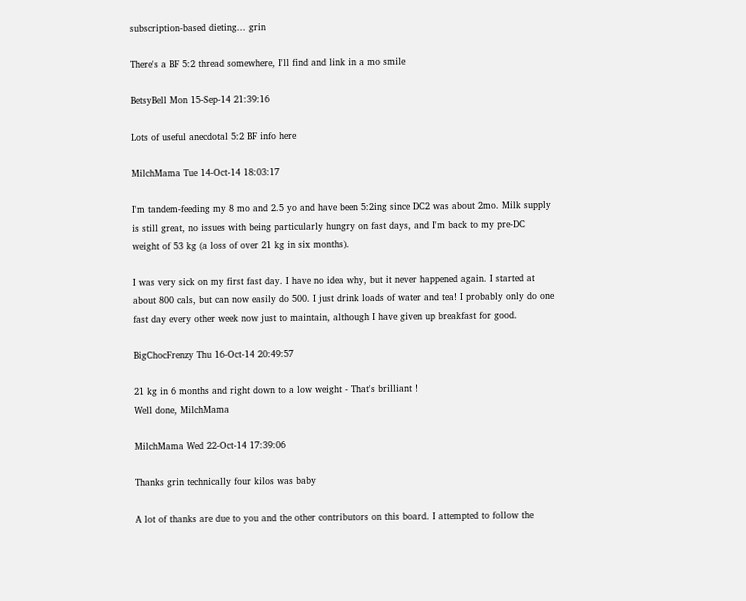subscription-based dieting... grin

There's a BF 5:2 thread somewhere, I'll find and link in a mo smile

BetsyBell Mon 15-Sep-14 21:39:16

Lots of useful anecdotal 5:2 BF info here

MilchMama Tue 14-Oct-14 18:03:17

I'm tandem-feeding my 8 mo and 2.5 yo and have been 5:2ing since DC2 was about 2mo. Milk supply is still great, no issues with being particularly hungry on fast days, and I'm back to my pre-DC weight of 53 kg (a loss of over 21 kg in six months).

I was very sick on my first fast day. I have no idea why, but it never happened again. I started at about 800 cals, but can now easily do 500. I just drink loads of water and tea! I probably only do one fast day every other week now just to maintain, although I have given up breakfast for good.

BigChocFrenzy Thu 16-Oct-14 20:49:57

21 kg in 6 months and right down to a low weight - That's brilliant !
Well done, MilchMama

MilchMama Wed 22-Oct-14 17:39:06

Thanks grin technically four kilos was baby

A lot of thanks are due to you and the other contributors on this board. I attempted to follow the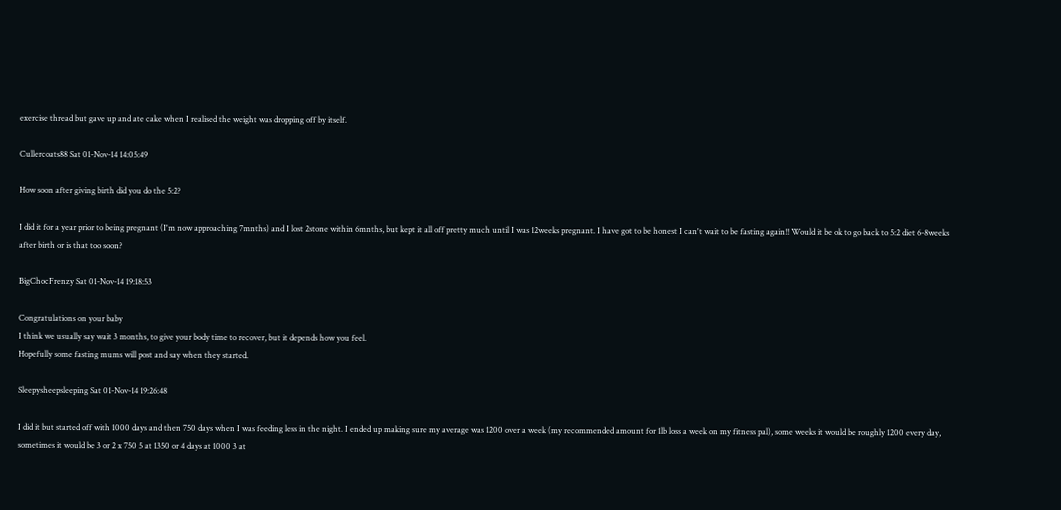exercise thread but gave up and ate cake when I realised the weight was dropping off by itself.

Cullercoats88 Sat 01-Nov-14 14:05:49

How soon after giving birth did you do the 5:2?

I did it for a year prior to being pregnant (I'm now approaching 7mnths) and I lost 2stone within 6mnths, but kept it all off pretty much until I was 12weeks pregnant. I have got to be honest I can't wait to be fasting again!! Would it be ok to go back to 5:2 diet 6-8weeks after birth or is that too soon?

BigChocFrenzy Sat 01-Nov-14 19:18:53

Congratulations on your baby
I think we usually say wait 3 months, to give your body time to recover, but it depends how you feel.
Hopefully some fasting mums will post and say when they started.

Sleepysheepsleeping Sat 01-Nov-14 19:26:48

I did it but started off with 1000 days and then 750 days when I was feeding less in the night. I ended up making sure my average was 1200 over a week (my recommended amount for 1lb loss a week on my fitness pal), some weeks it would be roughly 1200 every day, sometimes it would be 3 or 2 x 750 5 at 1350 or 4 days at 1000 3 at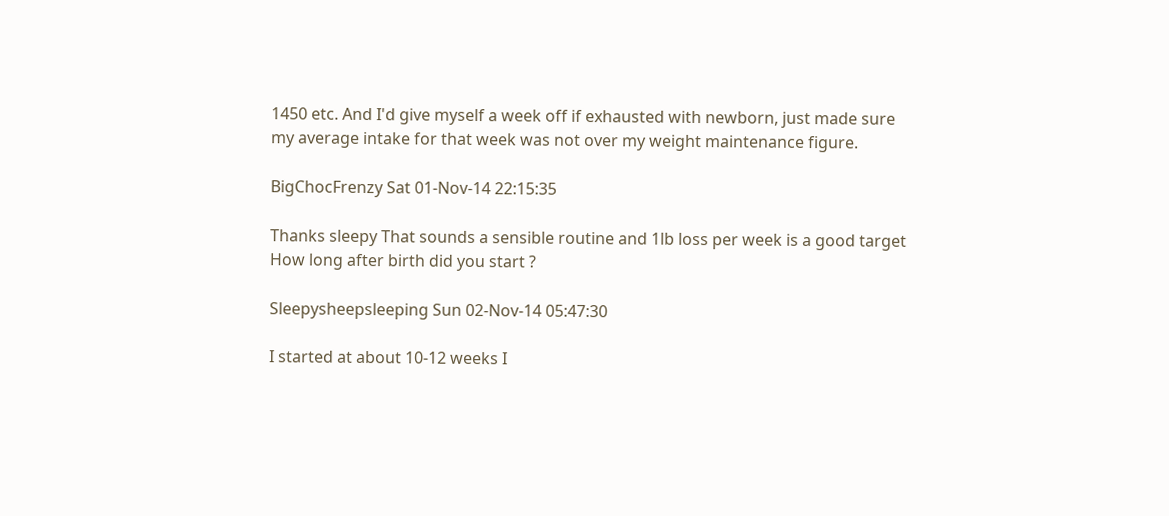1450 etc. And I'd give myself a week off if exhausted with newborn, just made sure my average intake for that week was not over my weight maintenance figure.

BigChocFrenzy Sat 01-Nov-14 22:15:35

Thanks sleepy That sounds a sensible routine and 1lb loss per week is a good target
How long after birth did you start ?

Sleepysheepsleeping Sun 02-Nov-14 05:47:30

I started at about 10-12 weeks I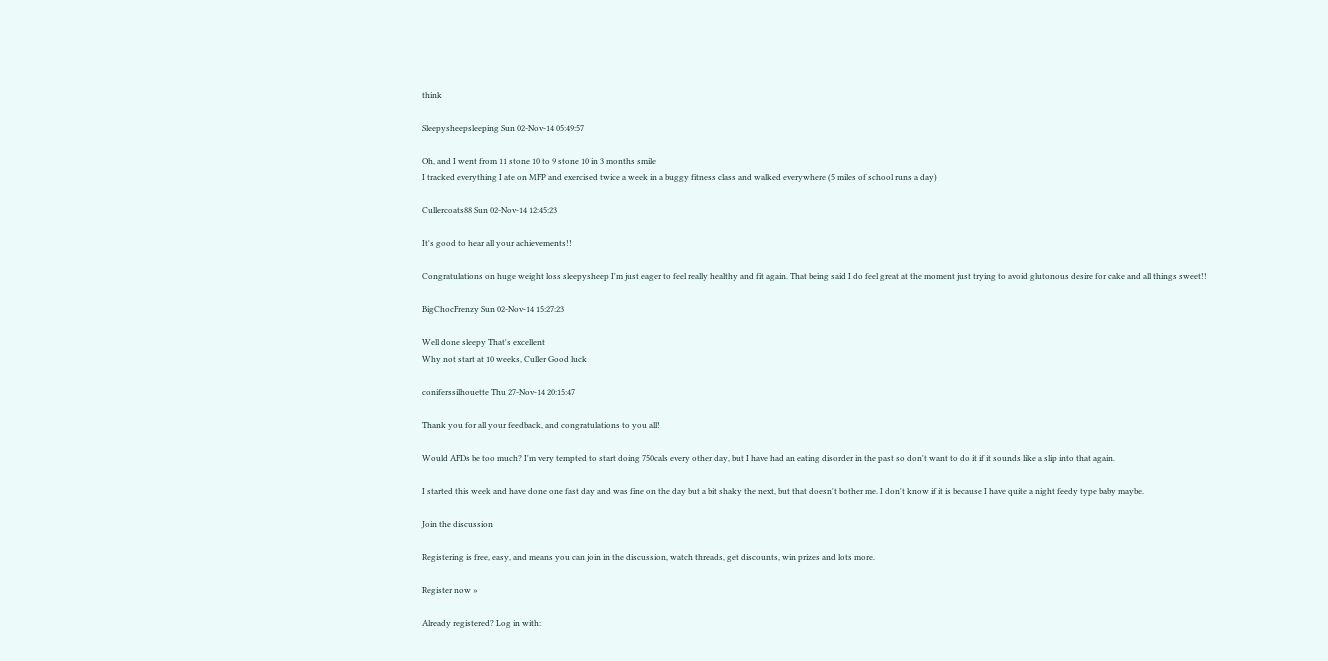think

Sleepysheepsleeping Sun 02-Nov-14 05:49:57

Oh, and I went from 11 stone 10 to 9 stone 10 in 3 months smile
I tracked everything I ate on MFP and exercised twice a week in a buggy fitness class and walked everywhere (5 miles of school runs a day)

Cullercoats88 Sun 02-Nov-14 12:45:23

It's good to hear all your achievements!!

Congratulations on huge weight loss sleepysheep I'm just eager to feel really healthy and fit again. That being said I do feel great at the moment just trying to avoid glutonous desire for cake and all things sweet!!

BigChocFrenzy Sun 02-Nov-14 15:27:23

Well done sleepy That's excellent
Why not start at 10 weeks, Culler Good luck

coniferssilhouette Thu 27-Nov-14 20:15:47

Thank you for all your feedback, and congratulations to you all!

Would AFDs be too much? I'm very tempted to start doing 750cals every other day, but I have had an eating disorder in the past so don't want to do it if it sounds like a slip into that again.

I started this week and have done one fast day and was fine on the day but a bit shaky the next, but that doesn't bother me. I don't know if it is because I have quite a night feedy type baby maybe.

Join the discussion

Registering is free, easy, and means you can join in the discussion, watch threads, get discounts, win prizes and lots more.

Register now »

Already registered? Log in with: